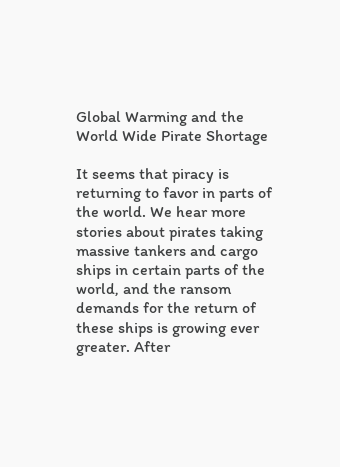Global Warming and the World Wide Pirate Shortage

It seems that piracy is returning to favor in parts of the world. We hear more stories about pirates taking massive tankers and cargo ships in certain parts of the world, and the ransom demands for the return of these ships is growing ever greater. After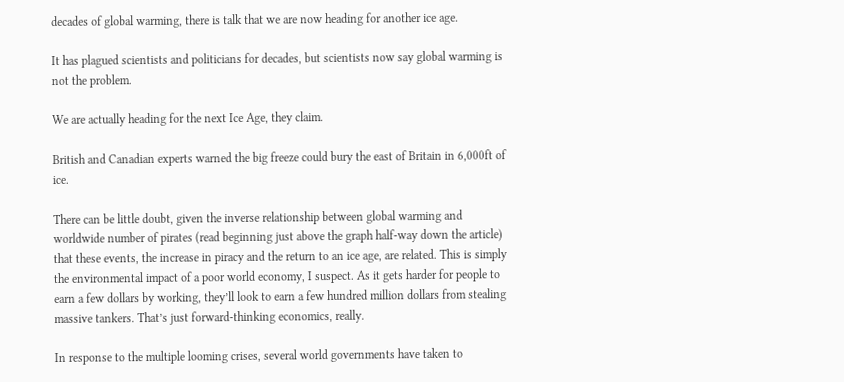decades of global warming, there is talk that we are now heading for another ice age.

It has plagued scientists and politicians for decades, but scientists now say global warming is not the problem.

We are actually heading for the next Ice Age, they claim.

British and Canadian experts warned the big freeze could bury the east of Britain in 6,000ft of ice.

There can be little doubt, given the inverse relationship between global warming and worldwide number of pirates (read beginning just above the graph half-way down the article) that these events, the increase in piracy and the return to an ice age, are related. This is simply the environmental impact of a poor world economy, I suspect. As it gets harder for people to earn a few dollars by working, they’ll look to earn a few hundred million dollars from stealing massive tankers. That’s just forward-thinking economics, really.

In response to the multiple looming crises, several world governments have taken to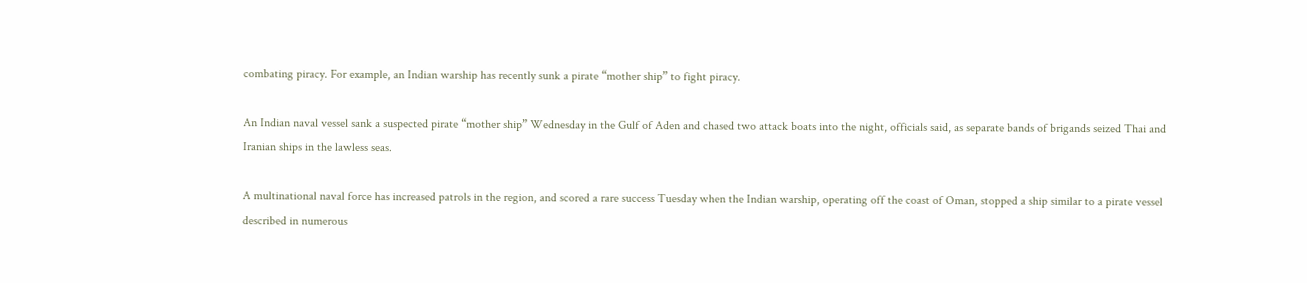combating piracy. For example, an Indian warship has recently sunk a pirate “mother ship” to fight piracy.

An Indian naval vessel sank a suspected pirate “mother ship” Wednesday in the Gulf of Aden and chased two attack boats into the night, officials said, as separate bands of brigands seized Thai and Iranian ships in the lawless seas.

A multinational naval force has increased patrols in the region, and scored a rare success Tuesday when the Indian warship, operating off the coast of Oman, stopped a ship similar to a pirate vessel described in numerous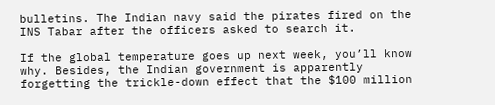bulletins. The Indian navy said the pirates fired on the INS Tabar after the officers asked to search it.

If the global temperature goes up next week, you’ll know why. Besides, the Indian government is apparently forgetting the trickle-down effect that the $100 million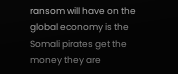ransom will have on the global economy is the Somali pirates get the money they are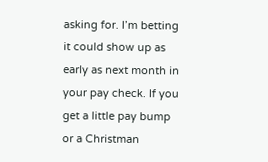asking for. I’m betting it could show up as early as next month in your pay check. If you get a little pay bump or a Christman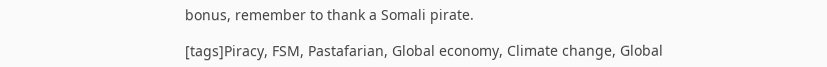bonus, remember to thank a Somali pirate.

[tags]Piracy, FSM, Pastafarian, Global economy, Climate change, Global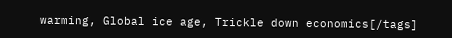warming, Global ice age, Trickle down economics[/tags]